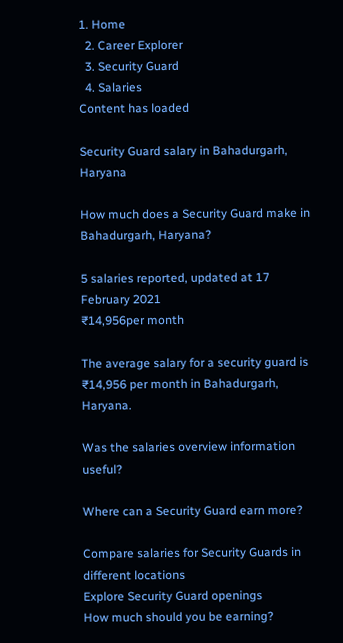1. Home
  2. Career Explorer
  3. Security Guard
  4. Salaries
Content has loaded

Security Guard salary in Bahadurgarh, Haryana

How much does a Security Guard make in Bahadurgarh, Haryana?

5 salaries reported, updated at 17 February 2021
₹14,956per month

The average salary for a security guard is ₹14,956 per month in Bahadurgarh, Haryana.

Was the salaries overview information useful?

Where can a Security Guard earn more?

Compare salaries for Security Guards in different locations
Explore Security Guard openings
How much should you be earning?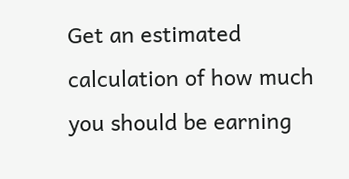Get an estimated calculation of how much you should be earning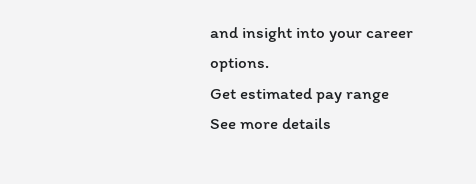and insight into your career options.
Get estimated pay range
See more details